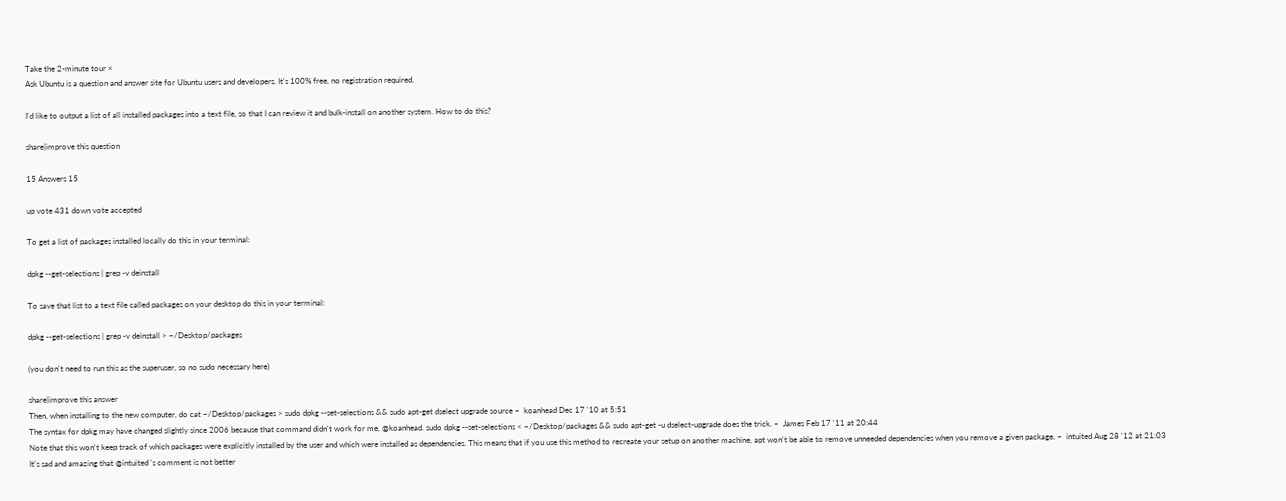Take the 2-minute tour ×
Ask Ubuntu is a question and answer site for Ubuntu users and developers. It's 100% free, no registration required.

I'd like to output a list of all installed packages into a text file, so that I can review it and bulk-install on another system. How to do this?

share|improve this question

15 Answers 15

up vote 431 down vote accepted

To get a list of packages installed locally do this in your terminal:

dpkg --get-selections | grep -v deinstall

To save that list to a text file called packages on your desktop do this in your terminal:

dpkg --get-selections | grep -v deinstall > ~/Desktop/packages

(you don't need to run this as the superuser, so no sudo necessary here)

share|improve this answer
Then, when installing to the new computer, do cat ~/Desktop/packages > sudo dpkg --set-selections && sudo apt-get dselect upgrade source –  koanhead Dec 17 '10 at 5:51
The syntax for dpkg may have changed slightly since 2006 because that command didn't work for me, @koanhead. sudo dpkg --set-selections < ~/Desktop/packages && sudo apt-get -u dselect-upgrade does the trick. –  James Feb 17 '11 at 20:44
Note that this won't keep track of which packages were explicitly installed by the user and which were installed as dependencies. This means that if you use this method to recreate your setup on another machine, apt won't be able to remove unneeded dependencies when you remove a given package. –  intuited Aug 28 '12 at 21:03
It's sad and amazing that @intuited 's comment is not better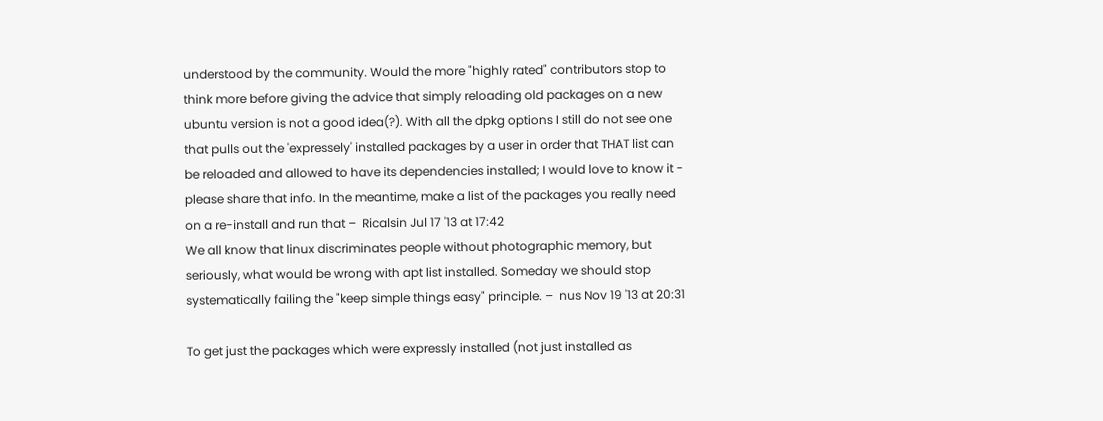understood by the community. Would the more "highly rated" contributors stop to think more before giving the advice that simply reloading old packages on a new ubuntu version is not a good idea(?). With all the dpkg options I still do not see one that pulls out the 'expressely' installed packages by a user in order that THAT list can be reloaded and allowed to have its dependencies installed; I would love to know it - please share that info. In the meantime, make a list of the packages you really need on a re-install and run that –  Ricalsin Jul 17 '13 at 17:42
We all know that linux discriminates people without photographic memory, but seriously, what would be wrong with apt list installed. Someday we should stop systematically failing the "keep simple things easy" principle. –  nus Nov 19 '13 at 20:31

To get just the packages which were expressly installed (not just installed as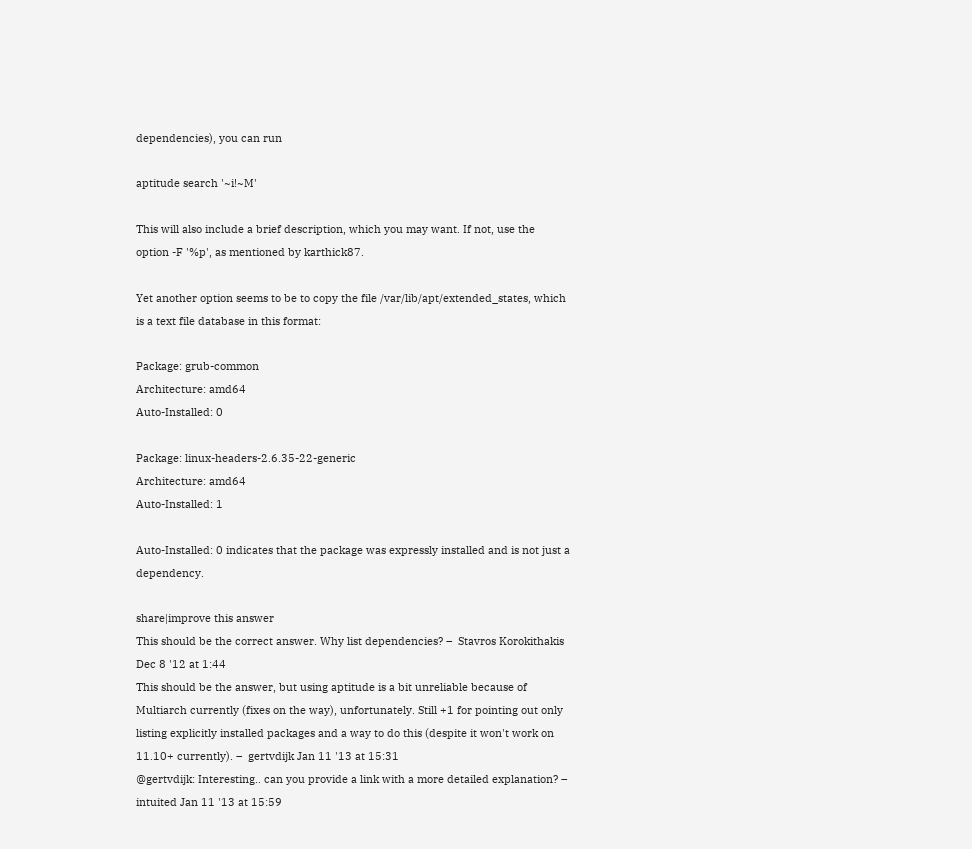dependencies), you can run

aptitude search '~i!~M'

This will also include a brief description, which you may want. If not, use the option -F '%p', as mentioned by karthick87.

Yet another option seems to be to copy the file /var/lib/apt/extended_states, which is a text file database in this format:

Package: grub-common
Architecture: amd64
Auto-Installed: 0

Package: linux-headers-2.6.35-22-generic
Architecture: amd64
Auto-Installed: 1

Auto-Installed: 0 indicates that the package was expressly installed and is not just a dependency.

share|improve this answer
This should be the correct answer. Why list dependencies? –  Stavros Korokithakis Dec 8 '12 at 1:44
This should be the answer, but using aptitude is a bit unreliable because of Multiarch currently (fixes on the way), unfortunately. Still +1 for pointing out only listing explicitly installed packages and a way to do this (despite it won't work on 11.10+ currently). –  gertvdijk Jan 11 '13 at 15:31
@gertvdijk: Interesting.. can you provide a link with a more detailed explanation? –  intuited Jan 11 '13 at 15:59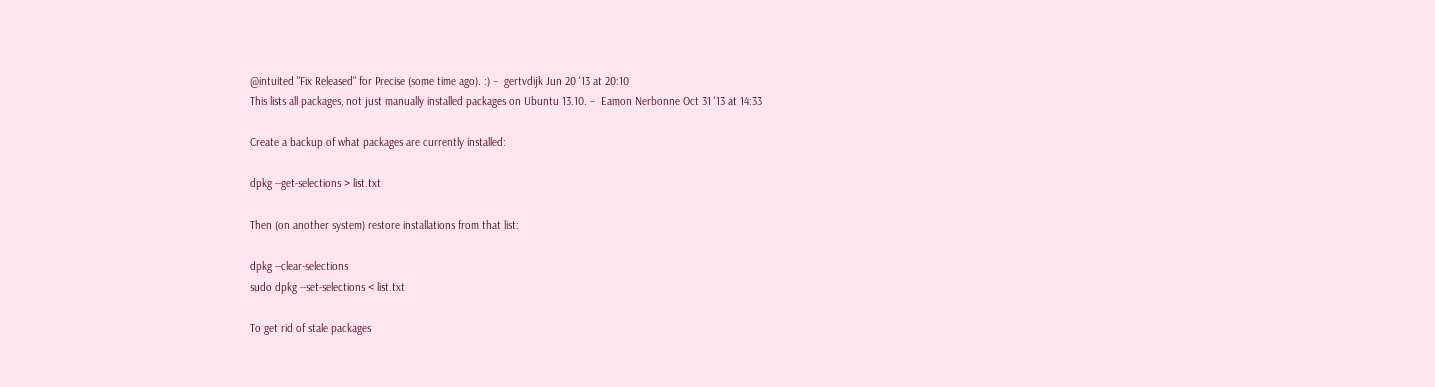@intuited "Fix Released" for Precise (some time ago). :) –  gertvdijk Jun 20 '13 at 20:10
This lists all packages, not just manually installed packages on Ubuntu 13.10. –  Eamon Nerbonne Oct 31 '13 at 14:33

Create a backup of what packages are currently installed:

dpkg --get-selections > list.txt

Then (on another system) restore installations from that list:

dpkg --clear-selections
sudo dpkg --set-selections < list.txt

To get rid of stale packages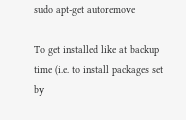sudo apt-get autoremove

To get installed like at backup time (i.e. to install packages set by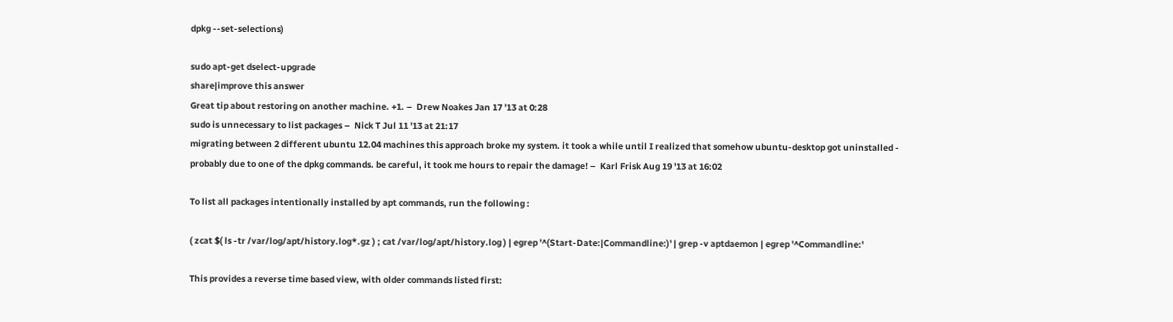dpkg --set-selections)

sudo apt-get dselect-upgrade
share|improve this answer
Great tip about restoring on another machine. +1. –  Drew Noakes Jan 17 '13 at 0:28
sudo is unnecessary to list packages –  Nick T Jul 11 '13 at 21:17
migrating between 2 different ubuntu 12.04 machines this approach broke my system. it took a while until I realized that somehow ubuntu-desktop got uninstalled - probably due to one of the dpkg commands. be careful, it took me hours to repair the damage! –  Karl Frisk Aug 19 '13 at 16:02

To list all packages intentionally installed by apt commands, run the following :

( zcat $( ls -tr /var/log/apt/history.log*.gz ) ; cat /var/log/apt/history.log ) | egrep '^(Start-Date:|Commandline:)' | grep -v aptdaemon | egrep '^Commandline:'

This provides a reverse time based view, with older commands listed first: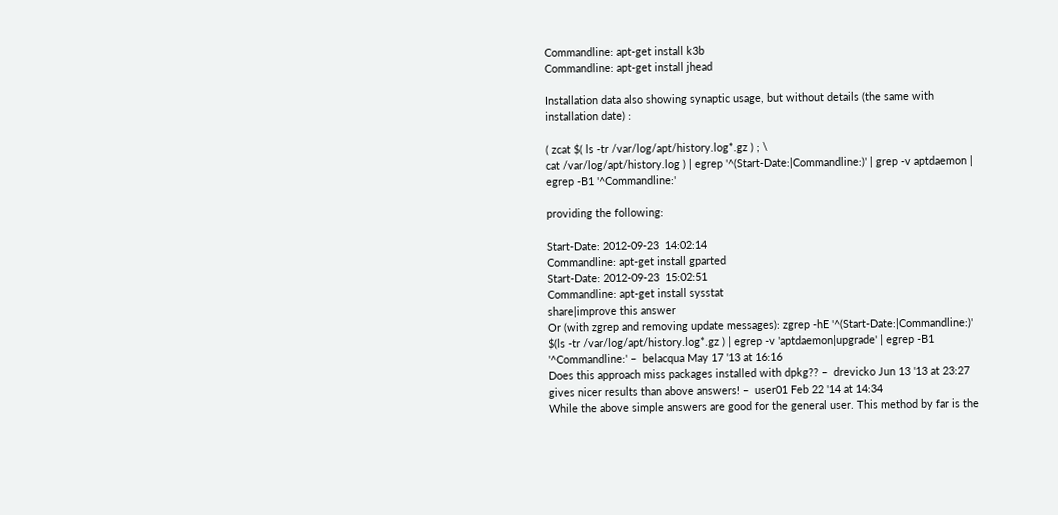Commandline: apt-get install k3b
Commandline: apt-get install jhead

Installation data also showing synaptic usage, but without details (the same with installation date) :

( zcat $( ls -tr /var/log/apt/history.log*.gz ) ; \
cat /var/log/apt/history.log ) | egrep '^(Start-Date:|Commandline:)' | grep -v aptdaemon | egrep -B1 '^Commandline:'

providing the following:

Start-Date: 2012-09-23  14:02:14
Commandline: apt-get install gparted
Start-Date: 2012-09-23  15:02:51
Commandline: apt-get install sysstat
share|improve this answer
Or (with zgrep and removing update messages): zgrep -hE '^(Start-Date:|Commandline:)' $(ls -tr /var/log/apt/history.log*.gz ) | egrep -v 'aptdaemon|upgrade' | egrep -B1 '^Commandline:' –  belacqua May 17 '13 at 16:16
Does this approach miss packages installed with dpkg?? –  drevicko Jun 13 '13 at 23:27
gives nicer results than above answers! –  user01 Feb 22 '14 at 14:34
While the above simple answers are good for the general user. This method by far is the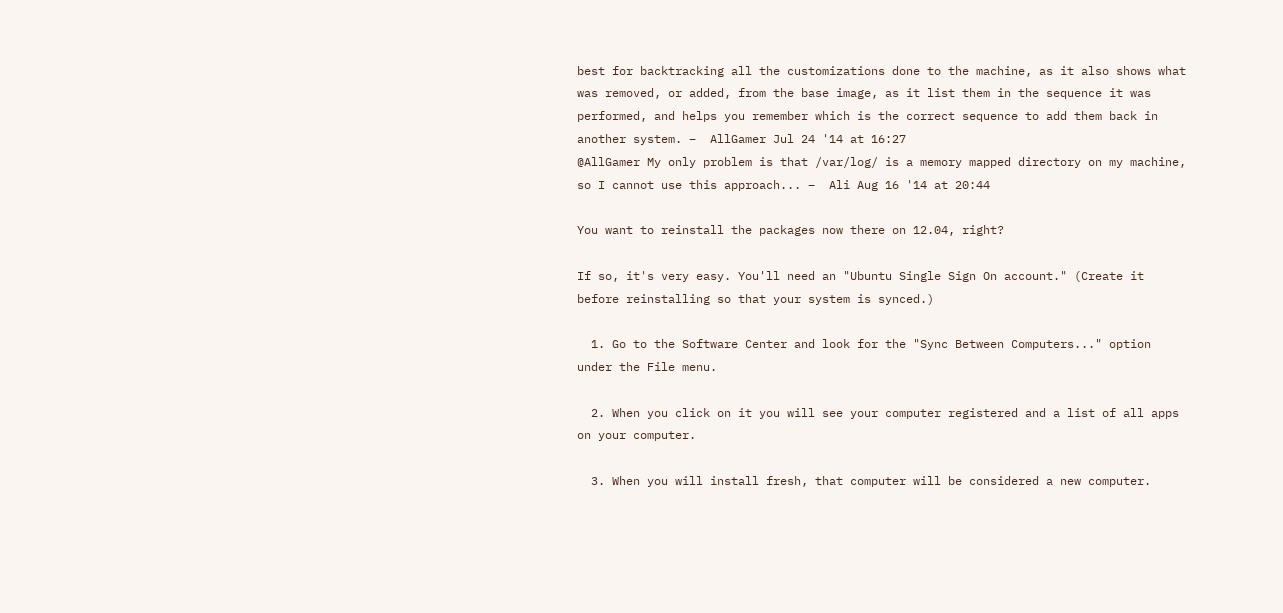best for backtracking all the customizations done to the machine, as it also shows what was removed, or added, from the base image, as it list them in the sequence it was performed, and helps you remember which is the correct sequence to add them back in another system. –  AllGamer Jul 24 '14 at 16:27
@AllGamer My only problem is that /var/log/ is a memory mapped directory on my machine, so I cannot use this approach... –  Ali Aug 16 '14 at 20:44

You want to reinstall the packages now there on 12.04, right?

If so, it's very easy. You'll need an "Ubuntu Single Sign On account." (Create it before reinstalling so that your system is synced.)

  1. Go to the Software Center and look for the "Sync Between Computers..." option under the File menu.

  2. When you click on it you will see your computer registered and a list of all apps on your computer.

  3. When you will install fresh, that computer will be considered a new computer.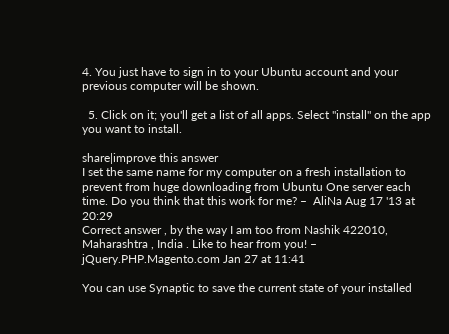4. You just have to sign in to your Ubuntu account and your previous computer will be shown.

  5. Click on it; you'll get a list of all apps. Select "install" on the app you want to install.

share|improve this answer
I set the same name for my computer on a fresh installation to prevent from huge downloading from Ubuntu One server each time. Do you think that this work for me? –  AliNa Aug 17 '13 at 20:29
Correct answer , by the way I am too from Nashik 422010, Maharashtra , India . Like to hear from you! –  jQuery.PHP.Magento.com Jan 27 at 11:41

You can use Synaptic to save the current state of your installed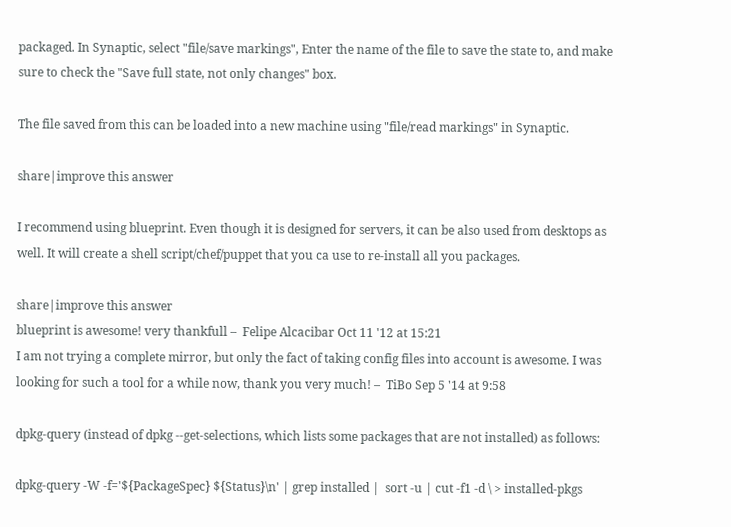packaged. In Synaptic, select "file/save markings", Enter the name of the file to save the state to, and make sure to check the "Save full state, not only changes" box.

The file saved from this can be loaded into a new machine using "file/read markings" in Synaptic.

share|improve this answer

I recommend using blueprint. Even though it is designed for servers, it can be also used from desktops as well. It will create a shell script/chef/puppet that you ca use to re-install all you packages.

share|improve this answer
blueprint is awesome! very thankfull –  Felipe Alcacibar Oct 11 '12 at 15:21
I am not trying a complete mirror, but only the fact of taking config files into account is awesome. I was looking for such a tool for a while now, thank you very much! –  TiBo Sep 5 '14 at 9:58

dpkg-query (instead of dpkg --get-selections, which lists some packages that are not installed) as follows:

dpkg-query -W -f='${PackageSpec} ${Status}\n' | grep installed |  sort -u | cut -f1 -d \ > installed-pkgs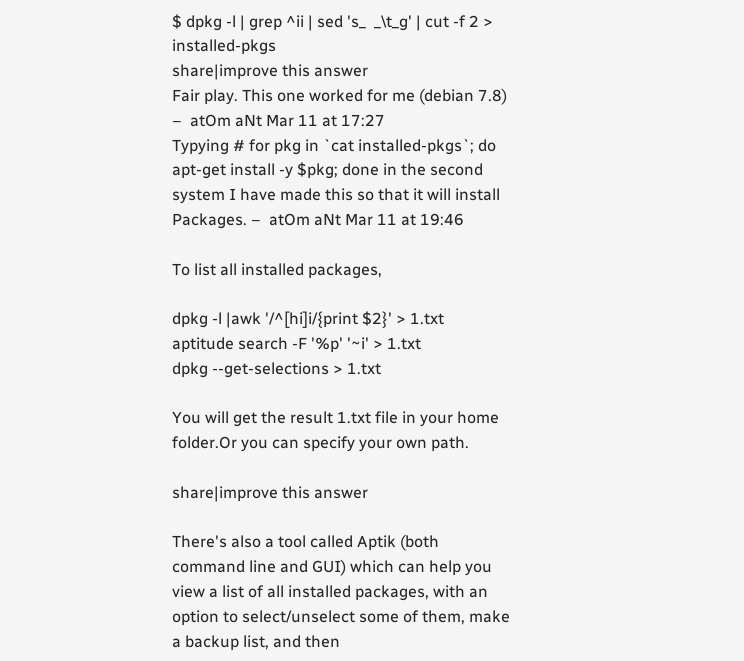$ dpkg -l | grep ^ii | sed 's_  _\t_g' | cut -f 2 > installed-pkgs
share|improve this answer
Fair play. This one worked for me (debian 7.8) –  atOm aNt Mar 11 at 17:27
Typying # for pkg in `cat installed-pkgs`; do apt-get install -y $pkg; done in the second system I have made this so that it will install Packages. –  atOm aNt Mar 11 at 19:46

To list all installed packages,

dpkg -l |awk '/^[hi]i/{print $2}' > 1.txt
aptitude search -F '%p' '~i' > 1.txt
dpkg --get-selections > 1.txt

You will get the result 1.txt file in your home folder.Or you can specify your own path.

share|improve this answer

There's also a tool called Aptik (both command line and GUI) which can help you view a list of all installed packages, with an option to select/unselect some of them, make a backup list, and then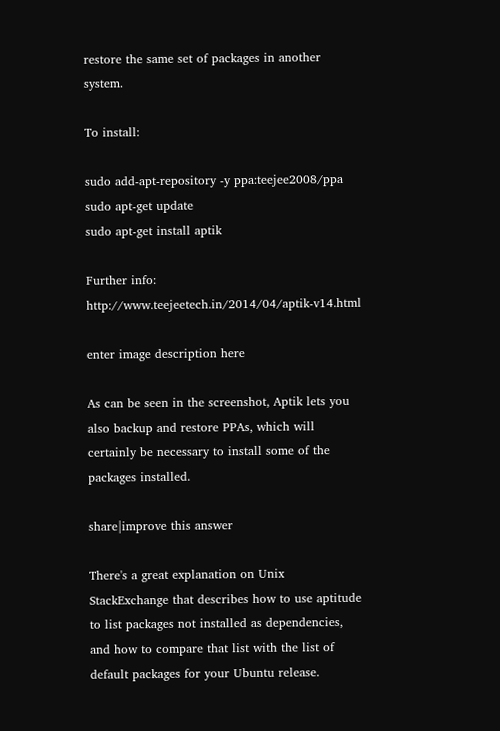restore the same set of packages in another system.

To install:

sudo add-apt-repository -y ppa:teejee2008/ppa
sudo apt-get update
sudo apt-get install aptik

Further info: http://www.teejeetech.in/2014/04/aptik-v14.html

enter image description here

As can be seen in the screenshot, Aptik lets you also backup and restore PPAs, which will certainly be necessary to install some of the packages installed.

share|improve this answer

There's a great explanation on Unix StackExchange that describes how to use aptitude to list packages not installed as dependencies, and how to compare that list with the list of default packages for your Ubuntu release.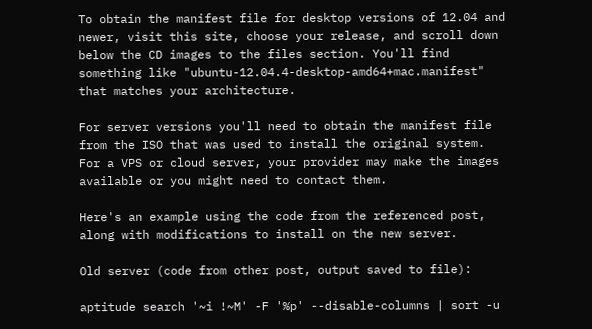To obtain the manifest file for desktop versions of 12.04 and newer, visit this site, choose your release, and scroll down below the CD images to the files section. You'll find something like "ubuntu-12.04.4-desktop-amd64+mac.manifest" that matches your architecture.

For server versions you'll need to obtain the manifest file from the ISO that was used to install the original system. For a VPS or cloud server, your provider may make the images available or you might need to contact them.

Here's an example using the code from the referenced post, along with modifications to install on the new server.

Old server (code from other post, output saved to file):

aptitude search '~i !~M' -F '%p' --disable-columns | sort -u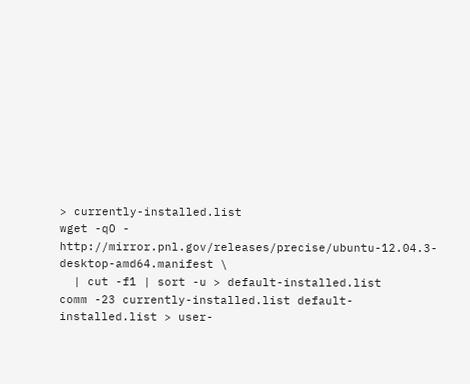> currently-installed.list
wget -qO - http://mirror.pnl.gov/releases/precise/ubuntu-12.04.3-desktop-amd64.manifest \
  | cut -f1 | sort -u > default-installed.list
comm -23 currently-installed.list default-installed.list > user-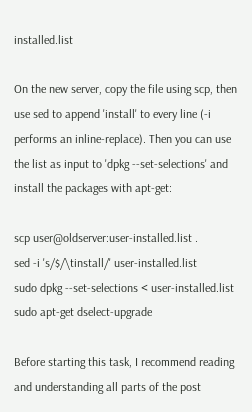installed.list

On the new server, copy the file using scp, then use sed to append 'install' to every line (-i performs an inline-replace). Then you can use the list as input to 'dpkg --set-selections' and install the packages with apt-get:

scp user@oldserver:user-installed.list .
sed -i 's/$/\tinstall/' user-installed.list
sudo dpkg --set-selections < user-installed.list
sudo apt-get dselect-upgrade

Before starting this task, I recommend reading and understanding all parts of the post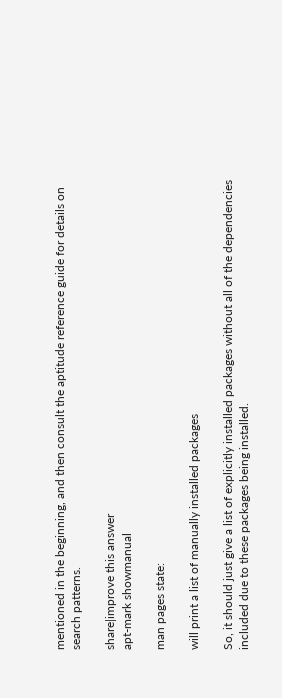mentioned in the beginning, and then consult the aptitude reference guide for details on search patterns.

share|improve this answer
apt-mark showmanual

man pages state:

will print a list of manually installed packages

So, it should just give a list of explicitly installed packages without all of the dependencies included due to these packages being installed.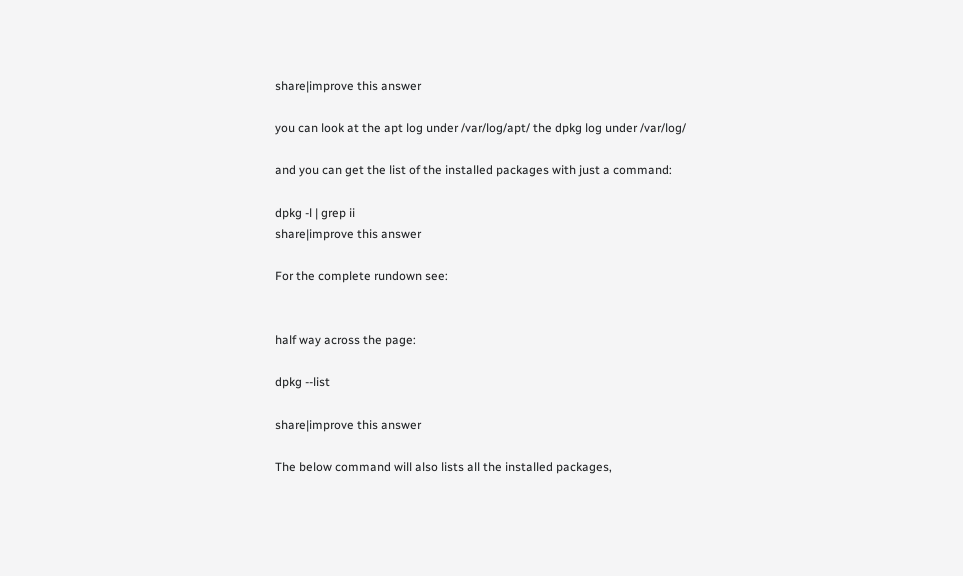share|improve this answer

you can look at the apt log under /var/log/apt/ the dpkg log under /var/log/

and you can get the list of the installed packages with just a command:

dpkg -l | grep ii
share|improve this answer

For the complete rundown see:


half way across the page:

dpkg --list

share|improve this answer

The below command will also lists all the installed packages,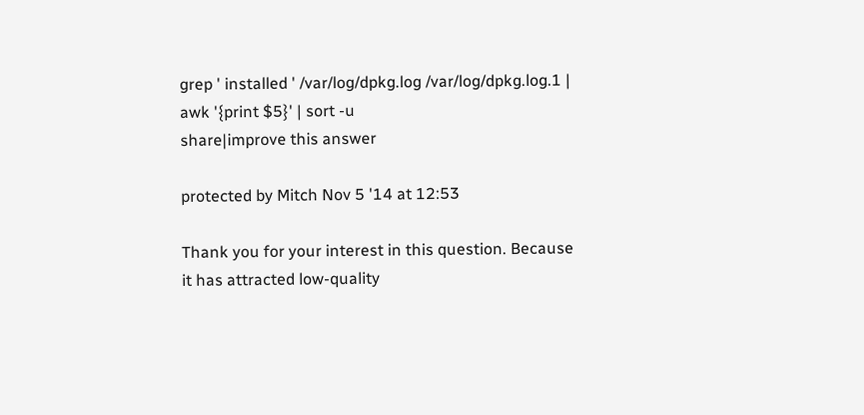grep ' installed ' /var/log/dpkg.log /var/log/dpkg.log.1 | awk '{print $5}' | sort -u
share|improve this answer

protected by Mitch Nov 5 '14 at 12:53

Thank you for your interest in this question. Because it has attracted low-quality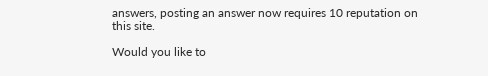answers, posting an answer now requires 10 reputation on this site.

Would you like to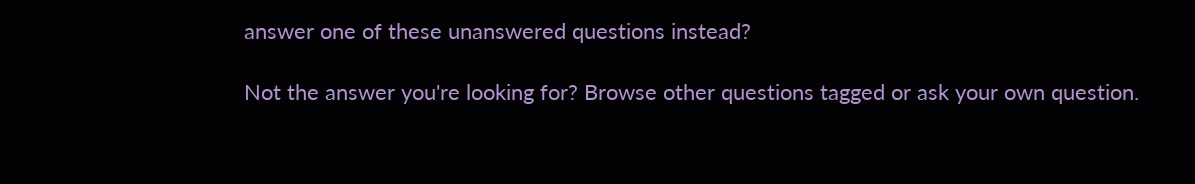answer one of these unanswered questions instead?

Not the answer you're looking for? Browse other questions tagged or ask your own question.